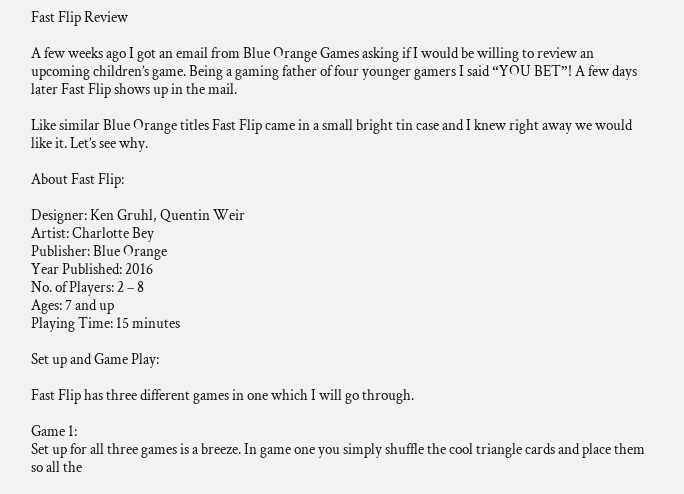Fast Flip Review

A few weeks ago I got an email from Blue Orange Games asking if I would be willing to review an upcoming children’s game. Being a gaming father of four younger gamers I said “YOU BET”! A few days later Fast Flip shows up in the mail.

Like similar Blue Orange titles Fast Flip came in a small bright tin case and I knew right away we would like it. Let’s see why.

About Fast Flip:

Designer: Ken Gruhl, Quentin Weir
Artist: Charlotte Bey
Publisher: Blue Orange
Year Published: 2016
No. of Players: 2 – 8
Ages: 7 and up
Playing Time: 15 minutes

Set up and Game Play:

Fast Flip has three different games in one which I will go through.

Game 1:
Set up for all three games is a breeze. In game one you simply shuffle the cool triangle cards and place them so all the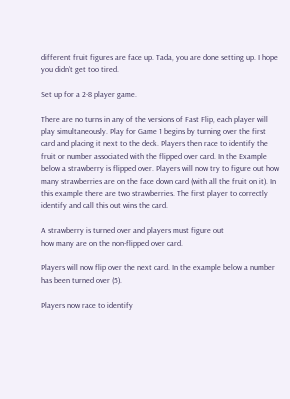different fruit figures are face up. Tada, you are done setting up. I hope you didn’t get too tired.

Set up for a 2-8 player game.

There are no turns in any of the versions of Fast Flip, each player will play simultaneously. Play for Game 1 begins by turning over the first card and placing it next to the deck. Players then race to identify the fruit or number associated with the flipped over card. In the Example below a strawberry is flipped over. Players will now try to figure out how many strawberries are on the face down card (with all the fruit on it). In this example there are two strawberries. The first player to correctly identify and call this out wins the card.

A strawberry is turned over and players must figure out
how many are on the non-flipped over card.

Players will now flip over the next card. In the example below a number has been turned over (5).

Players now race to identify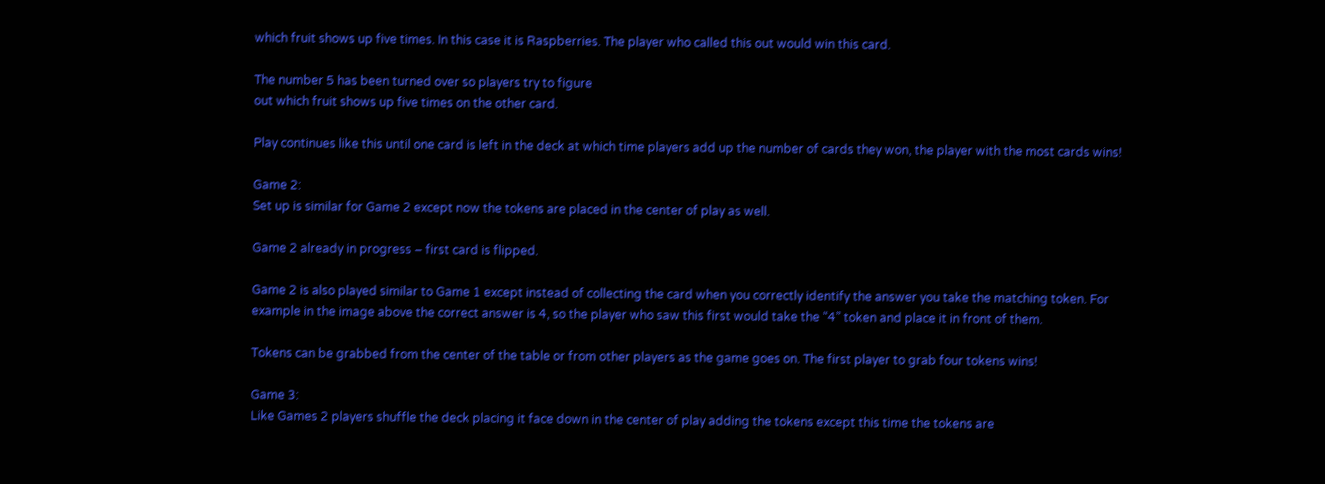which fruit shows up five times. In this case it is Raspberries. The player who called this out would win this card.

The number 5 has been turned over so players try to figure
out which fruit shows up five times on the other card.

Play continues like this until one card is left in the deck at which time players add up the number of cards they won, the player with the most cards wins!

Game 2:
Set up is similar for Game 2 except now the tokens are placed in the center of play as well.

Game 2 already in progress – first card is flipped.

Game 2 is also played similar to Game 1 except instead of collecting the card when you correctly identify the answer you take the matching token. For example in the image above the correct answer is 4, so the player who saw this first would take the “4” token and place it in front of them.

Tokens can be grabbed from the center of the table or from other players as the game goes on. The first player to grab four tokens wins!

Game 3:
Like Games 2 players shuffle the deck placing it face down in the center of play adding the tokens except this time the tokens are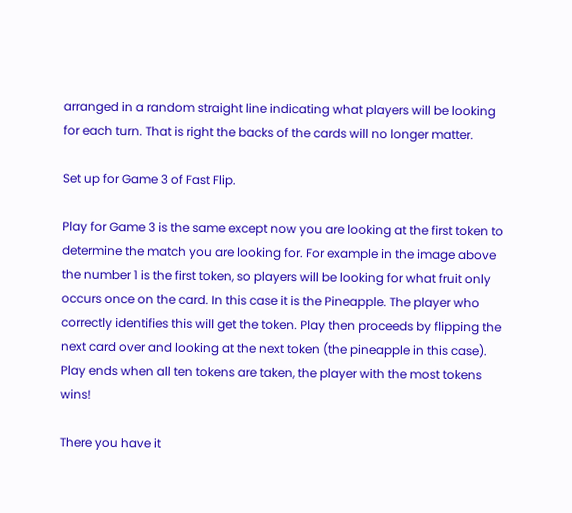arranged in a random straight line indicating what players will be looking for each turn. That is right the backs of the cards will no longer matter.

Set up for Game 3 of Fast Flip.

Play for Game 3 is the same except now you are looking at the first token to determine the match you are looking for. For example in the image above the number 1 is the first token, so players will be looking for what fruit only occurs once on the card. In this case it is the Pineapple. The player who correctly identifies this will get the token. Play then proceeds by flipping the next card over and looking at the next token (the pineapple in this case). Play ends when all ten tokens are taken, the player with the most tokens wins!

There you have it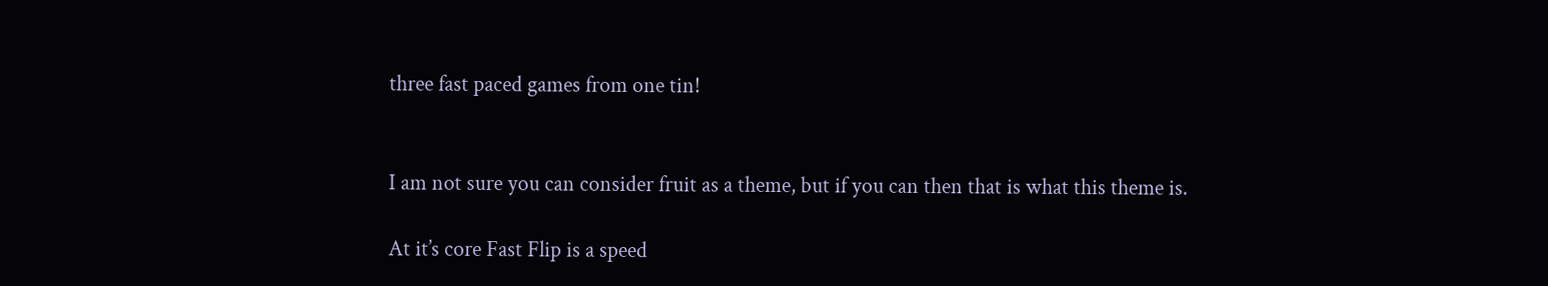three fast paced games from one tin!


I am not sure you can consider fruit as a theme, but if you can then that is what this theme is.

At it’s core Fast Flip is a speed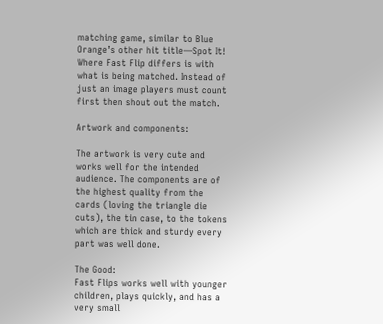matching game, similar to Blue Orange’s other hit title—Spot It! Where Fast Flip differs is with what is being matched. Instead of just an image players must count first then shout out the match.

Artwork and components:

The artwork is very cute and works well for the intended audience. The components are of the highest quality from the cards (loving the triangle die cuts), the tin case, to the tokens which are thick and sturdy every part was well done.

The Good:
Fast Flips works well with younger children, plays quickly, and has a very small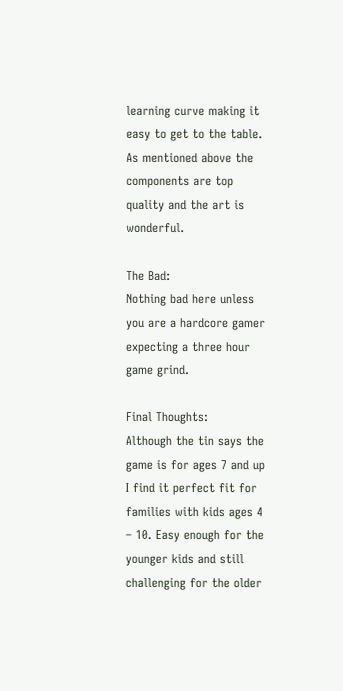learning curve making it easy to get to the table. As mentioned above the components are top quality and the art is wonderful.

The Bad:
Nothing bad here unless you are a hardcore gamer expecting a three hour game grind.

Final Thoughts:
Although the tin says the game is for ages 7 and up I find it perfect fit for families with kids ages 4 – 10. Easy enough for the younger kids and still challenging for the older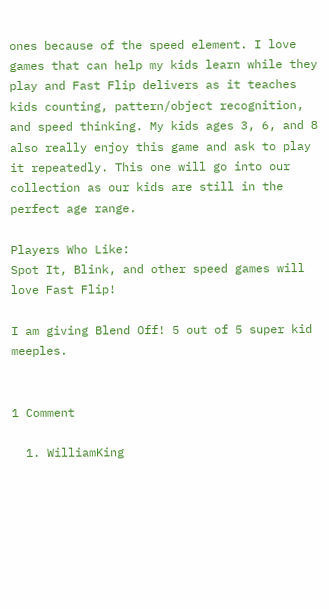ones because of the speed element. I love games that can help my kids learn while they play and Fast Flip delivers as it teaches kids counting, pattern/object recognition, and speed thinking. My kids ages 3, 6, and 8 also really enjoy this game and ask to play it repeatedly. This one will go into our collection as our kids are still in the perfect age range.

Players Who Like:
Spot It, Blink, and other speed games will love Fast Flip!

I am giving Blend Off! 5 out of 5 super kid meeples.


1 Comment

  1. WilliamKing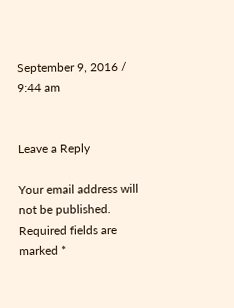September 9, 2016 / 9:44 am


Leave a Reply

Your email address will not be published. Required fields are marked *